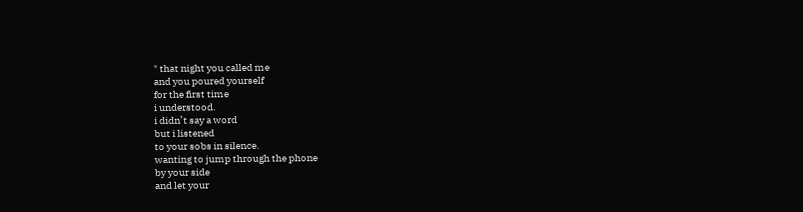" that night you called me
and you poured yourself
for the first time
i understood.
i didn’t say a word
but i listened
to your sobs in silence.
wanting to jump through the phone
by your side
and let your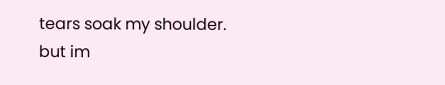tears soak my shoulder.
but im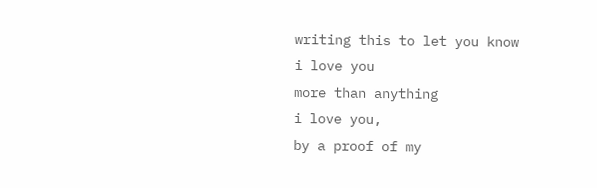writing this to let you know
i love you
more than anything
i love you,
by a proof of my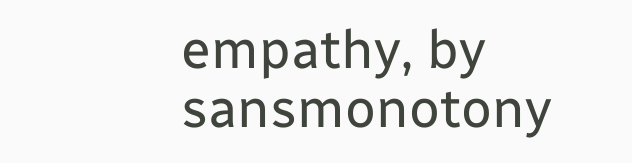empathy, by sansmonotony